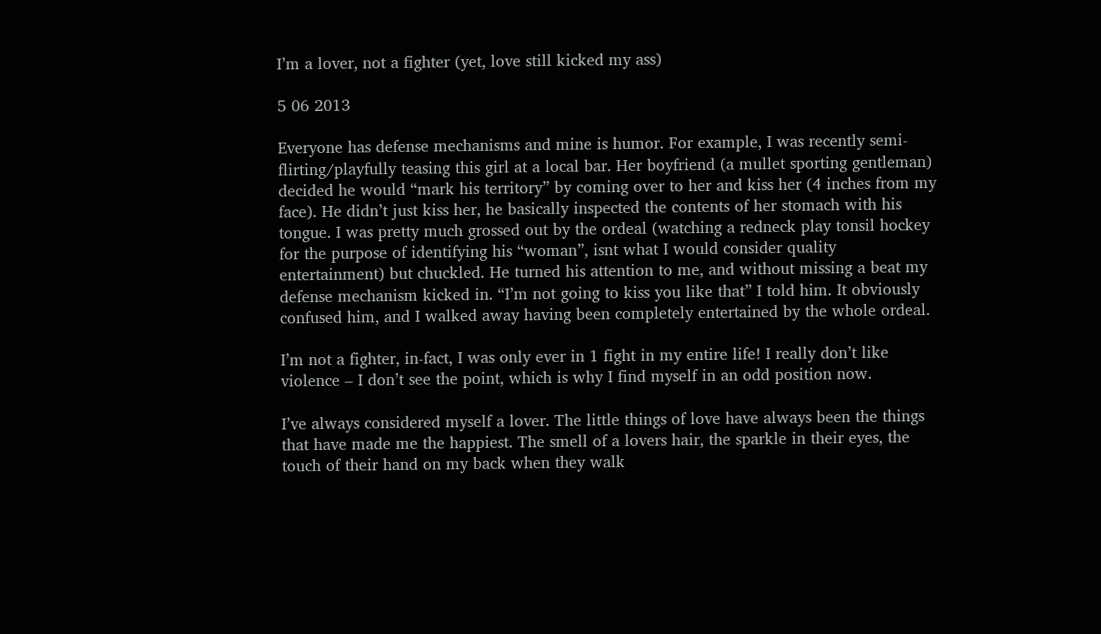I’m a lover, not a fighter (yet, love still kicked my ass)

5 06 2013

Everyone has defense mechanisms and mine is humor. For example, I was recently semi-flirting/playfully teasing this girl at a local bar. Her boyfriend (a mullet sporting gentleman) decided he would “mark his territory” by coming over to her and kiss her (4 inches from my face). He didn’t just kiss her, he basically inspected the contents of her stomach with his tongue. I was pretty much grossed out by the ordeal (watching a redneck play tonsil hockey for the purpose of identifying his “woman”, isnt what I would consider quality entertainment) but chuckled. He turned his attention to me, and without missing a beat my defense mechanism kicked in. “I’m not going to kiss you like that” I told him. It obviously confused him, and I walked away having been completely entertained by the whole ordeal.

I’m not a fighter, in-fact, I was only ever in 1 fight in my entire life! I really don’t like violence – I don’t see the point, which is why I find myself in an odd position now.

I’ve always considered myself a lover. The little things of love have always been the things that have made me the happiest. The smell of a lovers hair, the sparkle in their eyes, the touch of their hand on my back when they walk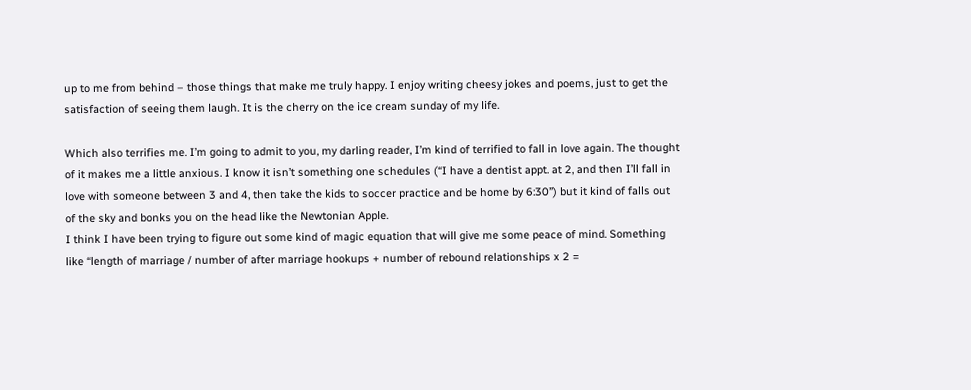up to me from behind – those things that make me truly happy. I enjoy writing cheesy jokes and poems, just to get the satisfaction of seeing them laugh. It is the cherry on the ice cream sunday of my life.

Which also terrifies me. I’m going to admit to you, my darling reader, I’m kind of terrified to fall in love again. The thought of it makes me a little anxious. I know it isn’t something one schedules (“I have a dentist appt. at 2, and then I’ll fall in love with someone between 3 and 4, then take the kids to soccer practice and be home by 6:30”) but it kind of falls out of the sky and bonks you on the head like the Newtonian Apple.
I think I have been trying to figure out some kind of magic equation that will give me some peace of mind. Something like “length of marriage / number of after marriage hookups + number of rebound relationships x 2 =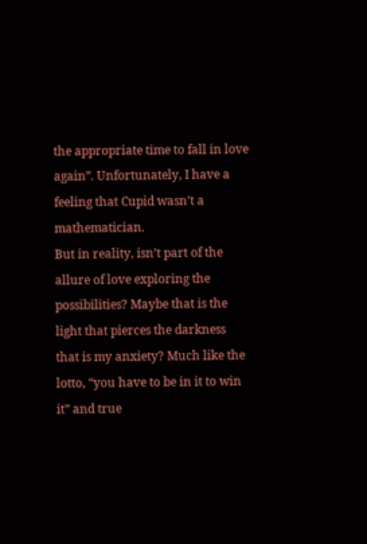the appropriate time to fall in love again”. Unfortunately, I have a feeling that Cupid wasn’t a mathematician.
But in reality, isn’t part of the allure of love exploring the possibilities? Maybe that is the light that pierces the darkness that is my anxiety? Much like the lotto, “you have to be in it to win it” and true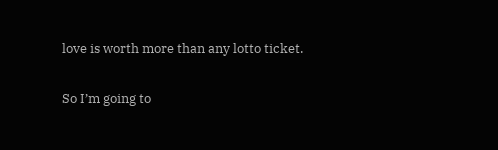love is worth more than any lotto ticket.

So I’m going to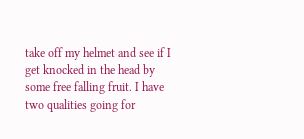take off my helmet and see if I get knocked in the head by some free falling fruit. I have two qualities going for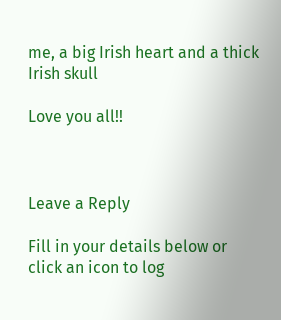me, a big Irish heart and a thick Irish skull

Love you all!!



Leave a Reply

Fill in your details below or click an icon to log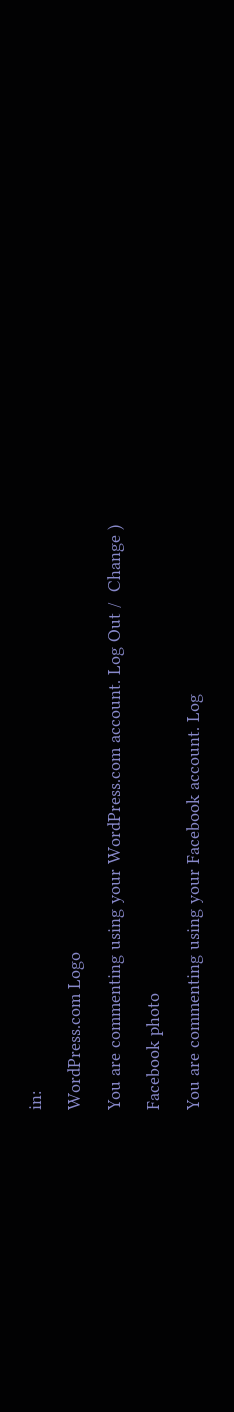in:

WordPress.com Logo

You are commenting using your WordPress.com account. Log Out /  Change )

Facebook photo

You are commenting using your Facebook account. Log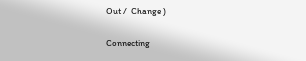Out /  Change )

Connecting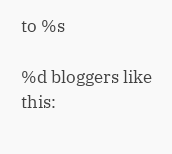to %s

%d bloggers like this: